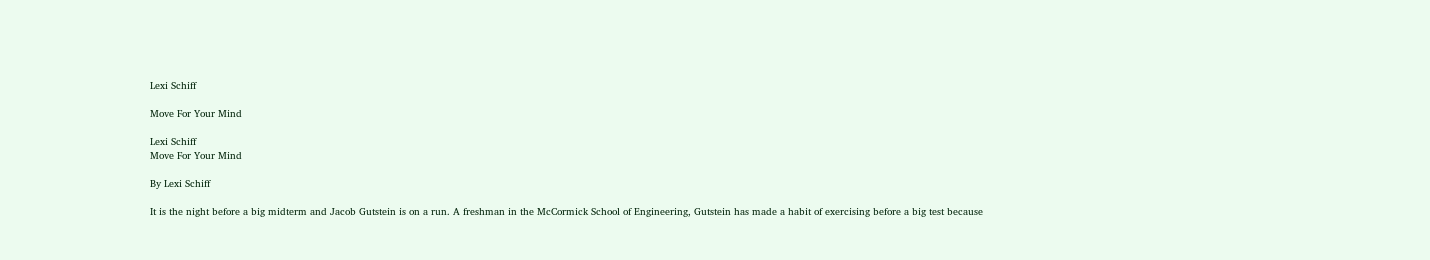Lexi Schiff

Move For Your Mind

Lexi Schiff
Move For Your Mind

By Lexi Schiff

It is the night before a big midterm and Jacob Gutstein is on a run. A freshman in the McCormick School of Engineering, Gutstein has made a habit of exercising before a big test because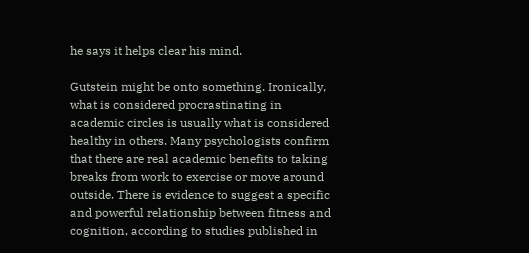he says it helps clear his mind.

Gutstein might be onto something. Ironically, what is considered procrastinating in academic circles is usually what is considered healthy in others. Many psychologists confirm that there are real academic benefits to taking breaks from work to exercise or move around outside. There is evidence to suggest a specific and powerful relationship between fitness and cognition, according to studies published in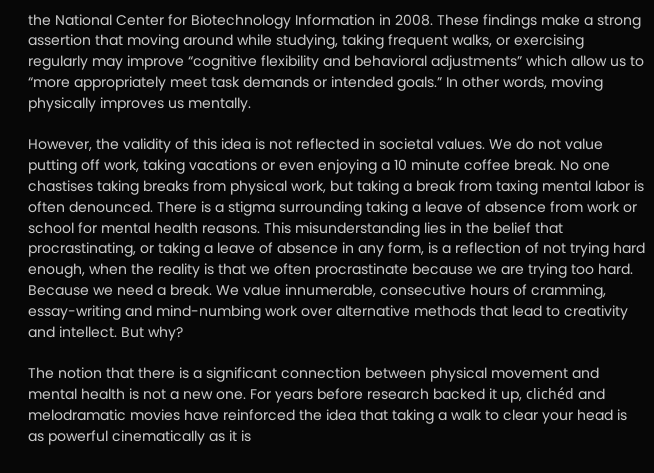the National Center for Biotechnology Information in 2008. These findings make a strong assertion that moving around while studying, taking frequent walks, or exercising regularly may improve “cognitive flexibility and behavioral adjustments” which allow us to “more appropriately meet task demands or intended goals.” In other words, moving physically improves us mentally.

However, the validity of this idea is not reflected in societal values. We do not value putting off work, taking vacations or even enjoying a 10 minute coffee break. No one chastises taking breaks from physical work, but taking a break from taxing mental labor is often denounced. There is a stigma surrounding taking a leave of absence from work or school for mental health reasons. This misunderstanding lies in the belief that procrastinating, or taking a leave of absence in any form, is a reflection of not trying hard enough, when the reality is that we often procrastinate because we are trying too hard. Because we need a break. We value innumerable, consecutive hours of cramming, essay-writing and mind-numbing work over alternative methods that lead to creativity and intellect. But why?

The notion that there is a significant connection between physical movement and mental health is not a new one. For years before research backed it up, clichéd and melodramatic movies have reinforced the idea that taking a walk to clear your head is as powerful cinematically as it is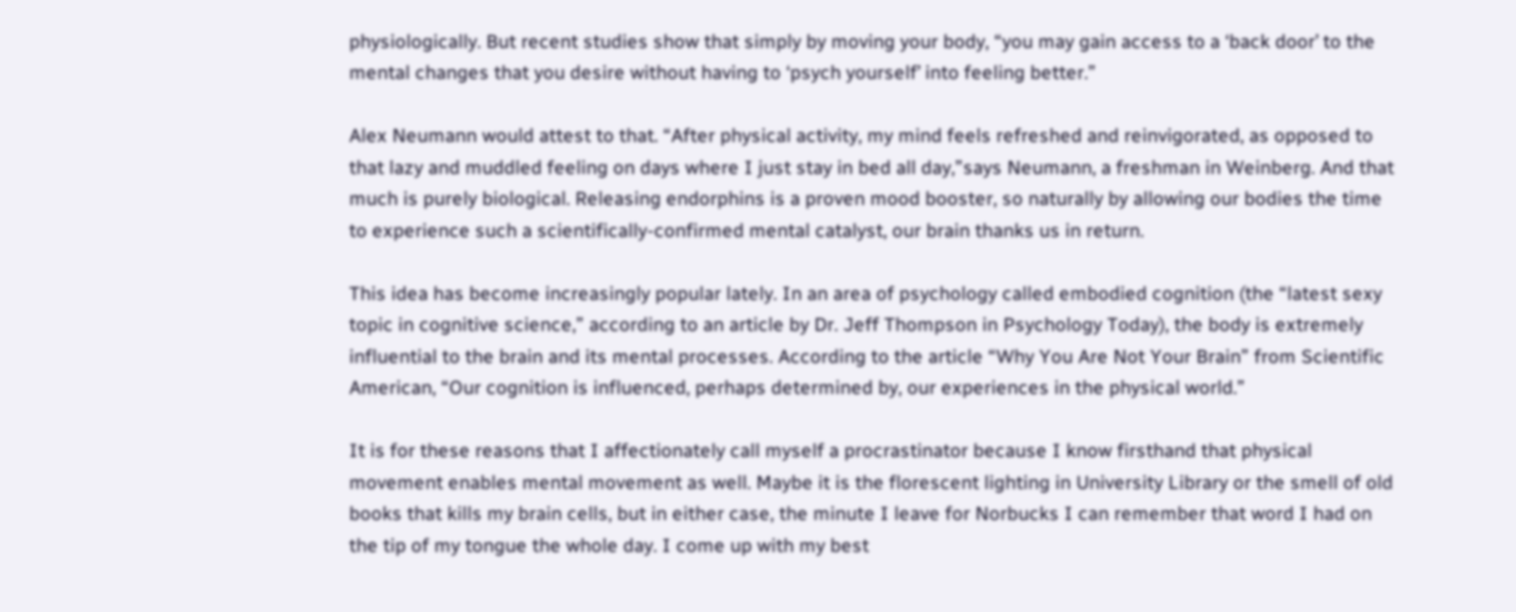physiologically. But recent studies show that simply by moving your body, “you may gain access to a ‘back door’ to the mental changes that you desire without having to ‘psych yourself’ into feeling better.”

Alex Neumann would attest to that. “After physical activity, my mind feels refreshed and reinvigorated, as opposed to that lazy and muddled feeling on days where I just stay in bed all day,”says Neumann, a freshman in Weinberg. And that much is purely biological. Releasing endorphins is a proven mood booster, so naturally by allowing our bodies the time to experience such a scientifically-confirmed mental catalyst, our brain thanks us in return.

This idea has become increasingly popular lately. In an area of psychology called embodied cognition (the “latest sexy topic in cognitive science,” according to an article by Dr. Jeff Thompson in Psychology Today), the body is extremely influential to the brain and its mental processes. According to the article “Why You Are Not Your Brain” from Scientific American, “Our cognition is influenced, perhaps determined by, our experiences in the physical world.”

It is for these reasons that I affectionately call myself a procrastinator because I know firsthand that physical movement enables mental movement as well. Maybe it is the florescent lighting in University Library or the smell of old books that kills my brain cells, but in either case, the minute I leave for Norbucks I can remember that word I had on the tip of my tongue the whole day. I come up with my best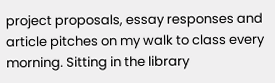project proposals, essay responses and article pitches on my walk to class every morning. Sitting in the library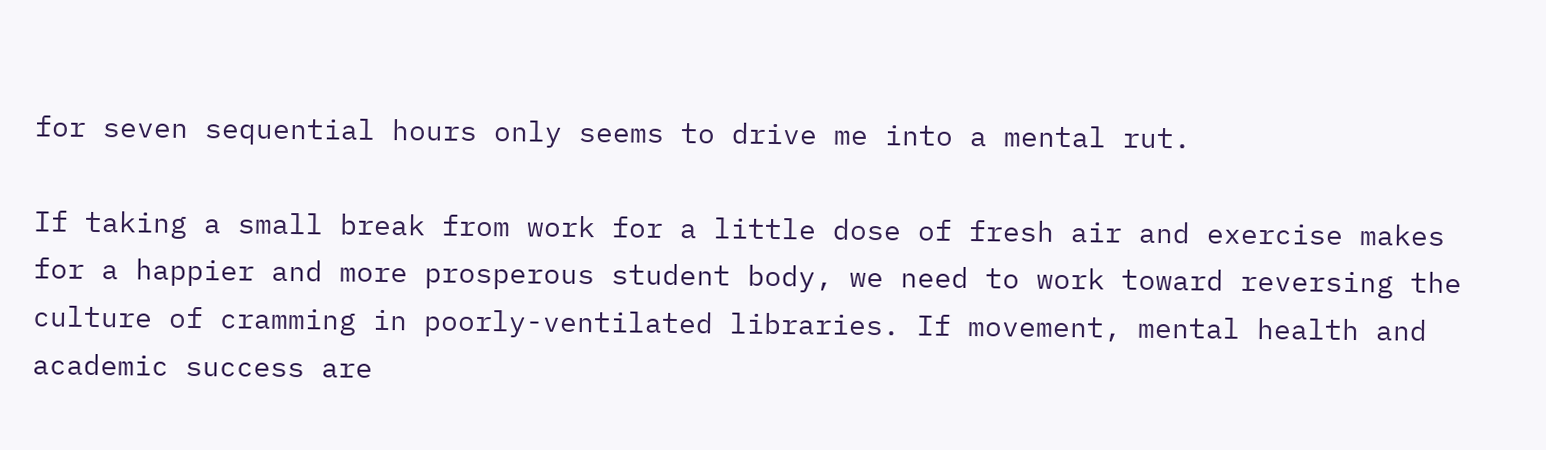for seven sequential hours only seems to drive me into a mental rut.

If taking a small break from work for a little dose of fresh air and exercise makes for a happier and more prosperous student body, we need to work toward reversing the culture of cramming in poorly-ventilated libraries. If movement, mental health and academic success are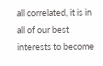all correlated, it is in all of our best interests to become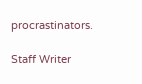procrastinators.

Staff Writer